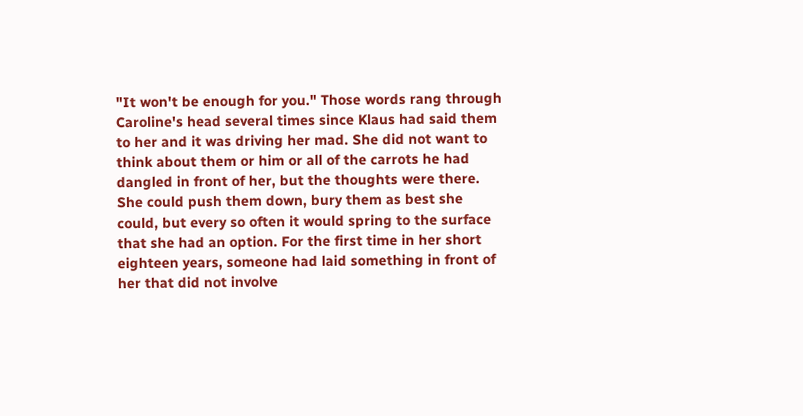"It won't be enough for you." Those words rang through Caroline's head several times since Klaus had said them to her and it was driving her mad. She did not want to think about them or him or all of the carrots he had dangled in front of her, but the thoughts were there. She could push them down, bury them as best she could, but every so often it would spring to the surface that she had an option. For the first time in her short eighteen years, someone had laid something in front of her that did not involve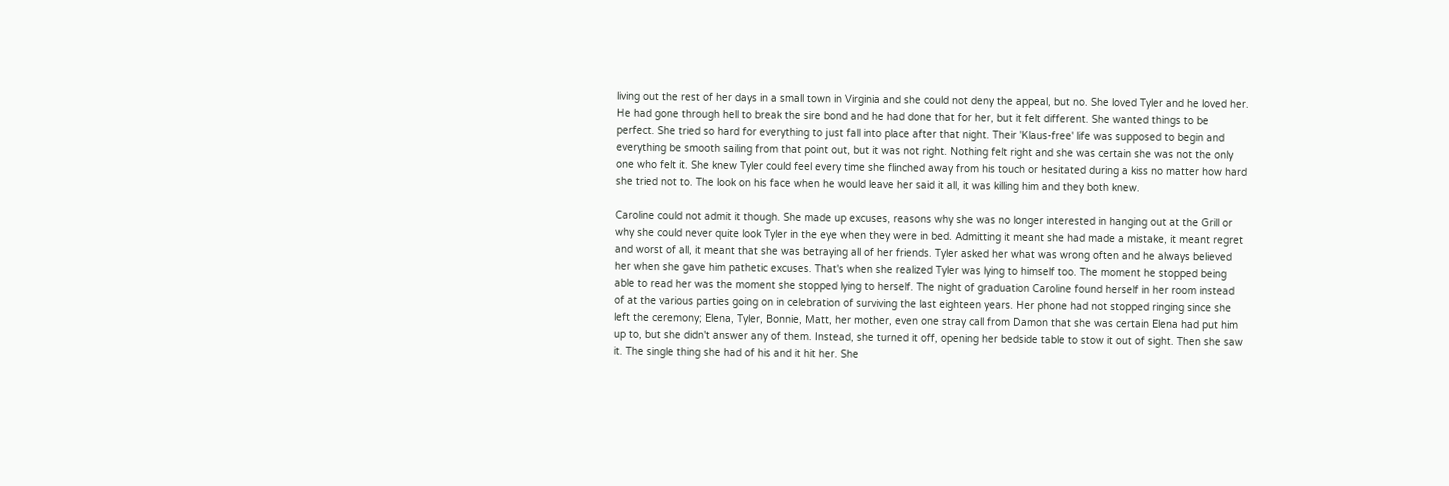living out the rest of her days in a small town in Virginia and she could not deny the appeal, but no. She loved Tyler and he loved her. He had gone through hell to break the sire bond and he had done that for her, but it felt different. She wanted things to be perfect. She tried so hard for everything to just fall into place after that night. Their 'Klaus-free' life was supposed to begin and everything be smooth sailing from that point out, but it was not right. Nothing felt right and she was certain she was not the only one who felt it. She knew Tyler could feel every time she flinched away from his touch or hesitated during a kiss no matter how hard she tried not to. The look on his face when he would leave her said it all, it was killing him and they both knew.

Caroline could not admit it though. She made up excuses, reasons why she was no longer interested in hanging out at the Grill or why she could never quite look Tyler in the eye when they were in bed. Admitting it meant she had made a mistake, it meant regret and worst of all, it meant that she was betraying all of her friends. Tyler asked her what was wrong often and he always believed her when she gave him pathetic excuses. That's when she realized Tyler was lying to himself too. The moment he stopped being able to read her was the moment she stopped lying to herself. The night of graduation Caroline found herself in her room instead of at the various parties going on in celebration of surviving the last eighteen years. Her phone had not stopped ringing since she left the ceremony; Elena, Tyler, Bonnie, Matt, her mother, even one stray call from Damon that she was certain Elena had put him up to, but she didn't answer any of them. Instead, she turned it off, opening her bedside table to stow it out of sight. Then she saw it. The single thing she had of his and it hit her. She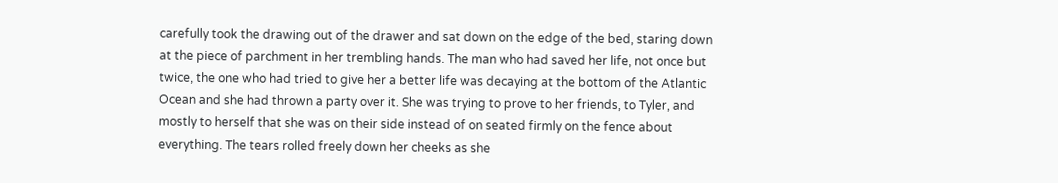carefully took the drawing out of the drawer and sat down on the edge of the bed, staring down at the piece of parchment in her trembling hands. The man who had saved her life, not once but twice, the one who had tried to give her a better life was decaying at the bottom of the Atlantic Ocean and she had thrown a party over it. She was trying to prove to her friends, to Tyler, and mostly to herself that she was on their side instead of on seated firmly on the fence about everything. The tears rolled freely down her cheeks as she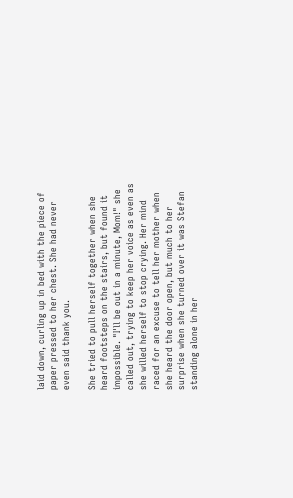laid down, curling up in bed with the piece of paper pressed to her chest. She had never even said thank you.

She tried to pull herself together when she heard footsteps on the stairs, but found it impossible. "I'll be out in a minute, Mom!" she called out, trying to keep her voice as even as she willed herself to stop crying. Her mind raced for an excuse to tell her mother when she heard the door open, but much to her surprise when she turned over it was Stefan standing alone in her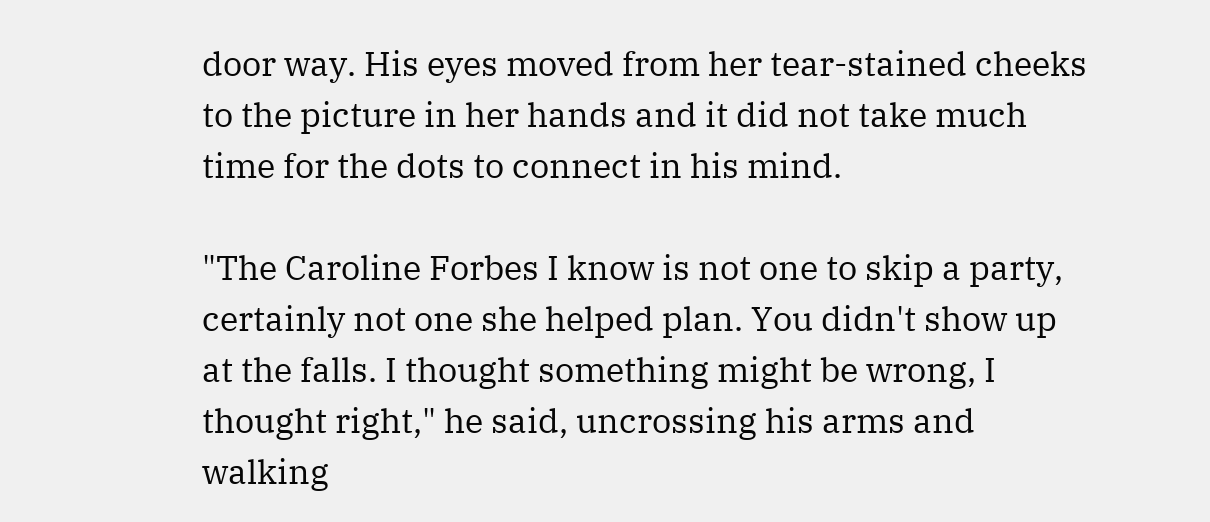door way. His eyes moved from her tear-stained cheeks to the picture in her hands and it did not take much time for the dots to connect in his mind.

"The Caroline Forbes I know is not one to skip a party, certainly not one she helped plan. You didn't show up at the falls. I thought something might be wrong, I thought right," he said, uncrossing his arms and walking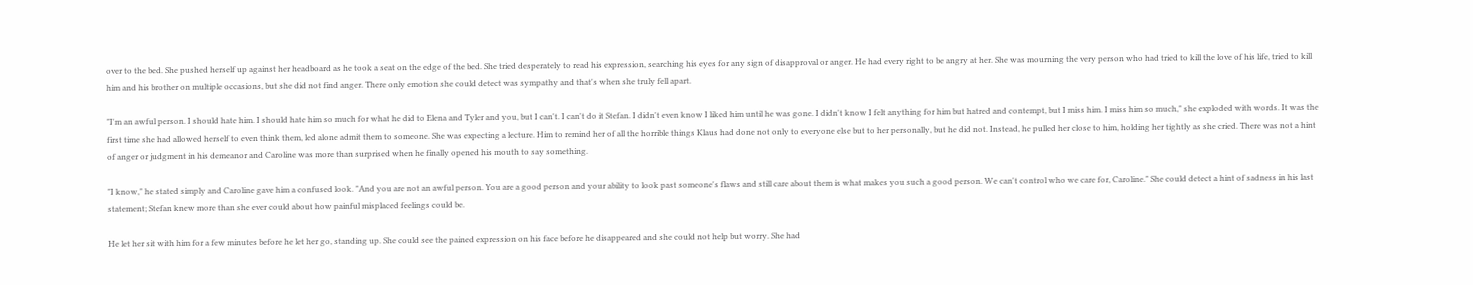over to the bed. She pushed herself up against her headboard as he took a seat on the edge of the bed. She tried desperately to read his expression, searching his eyes for any sign of disapproval or anger. He had every right to be angry at her. She was mourning the very person who had tried to kill the love of his life, tried to kill him and his brother on multiple occasions, but she did not find anger. There only emotion she could detect was sympathy and that's when she truly fell apart.

"I'm an awful person. I should hate him. I should hate him so much for what he did to Elena and Tyler and you, but I can't. I can't do it Stefan. I didn't even know I liked him until he was gone. I didn't know I felt anything for him but hatred and contempt, but I miss him. I miss him so much," she exploded with words. It was the first time she had allowed herself to even think them, led alone admit them to someone. She was expecting a lecture. Him to remind her of all the horrible things Klaus had done not only to everyone else but to her personally, but he did not. Instead, he pulled her close to him, holding her tightly as she cried. There was not a hint of anger or judgment in his demeanor and Caroline was more than surprised when he finally opened his mouth to say something.

"I know," he stated simply and Caroline gave him a confused look. "And you are not an awful person. You are a good person and your ability to look past someone's flaws and still care about them is what makes you such a good person. We can't control who we care for, Caroline." She could detect a hint of sadness in his last statement; Stefan knew more than she ever could about how painful misplaced feelings could be.

He let her sit with him for a few minutes before he let her go, standing up. She could see the pained expression on his face before he disappeared and she could not help but worry. She had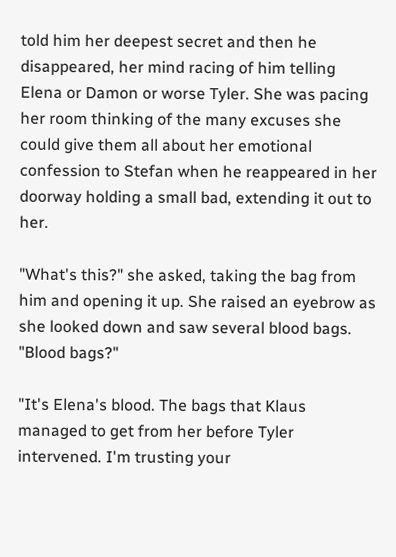told him her deepest secret and then he disappeared, her mind racing of him telling Elena or Damon or worse Tyler. She was pacing her room thinking of the many excuses she could give them all about her emotional confession to Stefan when he reappeared in her doorway holding a small bad, extending it out to her.

"What's this?" she asked, taking the bag from him and opening it up. She raised an eyebrow as she looked down and saw several blood bags. "Blood bags?"

"It's Elena's blood. The bags that Klaus managed to get from her before Tyler intervened. I'm trusting your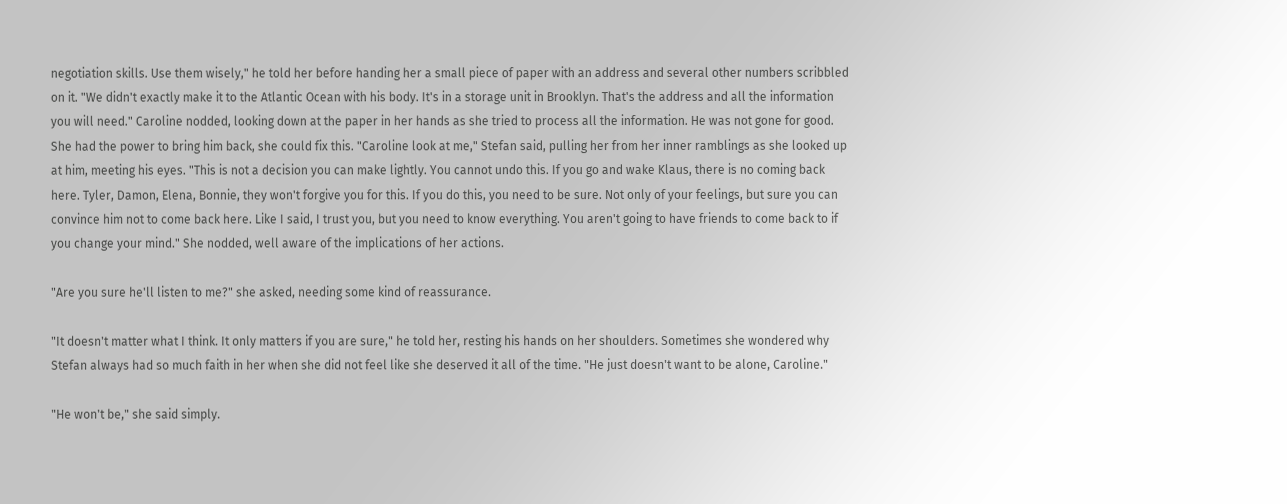negotiation skills. Use them wisely," he told her before handing her a small piece of paper with an address and several other numbers scribbled on it. "We didn't exactly make it to the Atlantic Ocean with his body. It's in a storage unit in Brooklyn. That's the address and all the information you will need." Caroline nodded, looking down at the paper in her hands as she tried to process all the information. He was not gone for good. She had the power to bring him back, she could fix this. "Caroline look at me," Stefan said, pulling her from her inner ramblings as she looked up at him, meeting his eyes. "This is not a decision you can make lightly. You cannot undo this. If you go and wake Klaus, there is no coming back here. Tyler, Damon, Elena, Bonnie, they won't forgive you for this. If you do this, you need to be sure. Not only of your feelings, but sure you can convince him not to come back here. Like I said, I trust you, but you need to know everything. You aren't going to have friends to come back to if you change your mind." She nodded, well aware of the implications of her actions.

"Are you sure he'll listen to me?" she asked, needing some kind of reassurance.

"It doesn't matter what I think. It only matters if you are sure," he told her, resting his hands on her shoulders. Sometimes she wondered why Stefan always had so much faith in her when she did not feel like she deserved it all of the time. "He just doesn't want to be alone, Caroline."

"He won't be," she said simply.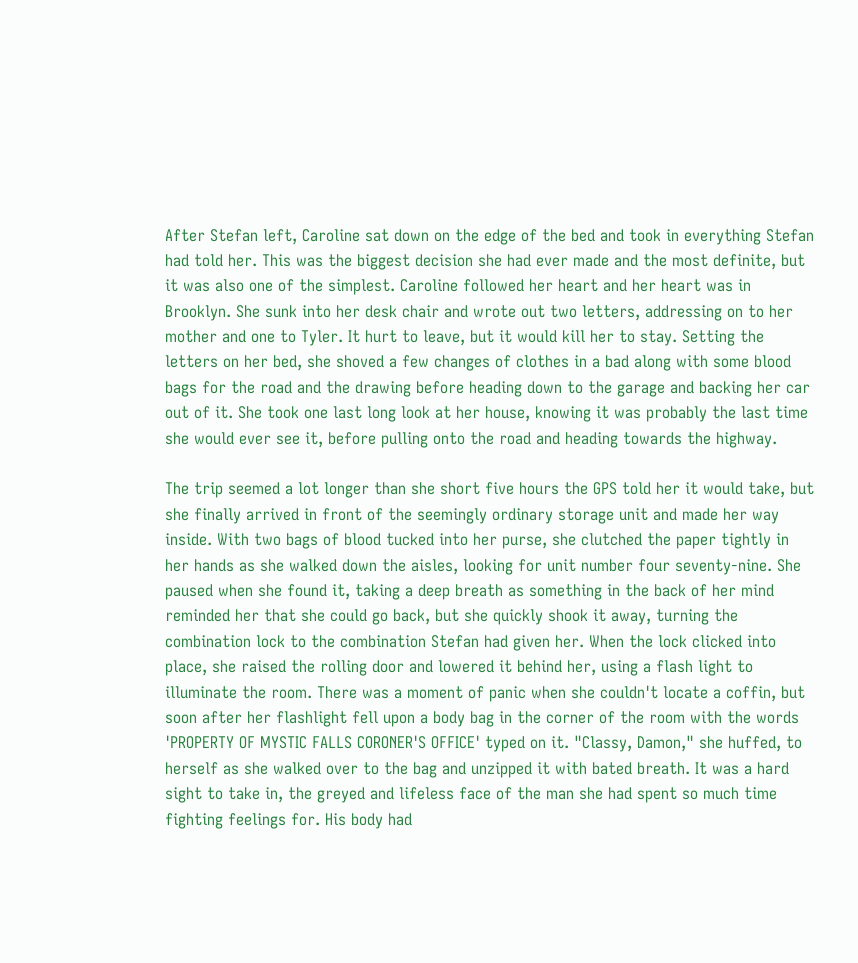After Stefan left, Caroline sat down on the edge of the bed and took in everything Stefan had told her. This was the biggest decision she had ever made and the most definite, but it was also one of the simplest. Caroline followed her heart and her heart was in Brooklyn. She sunk into her desk chair and wrote out two letters, addressing on to her mother and one to Tyler. It hurt to leave, but it would kill her to stay. Setting the letters on her bed, she shoved a few changes of clothes in a bad along with some blood bags for the road and the drawing before heading down to the garage and backing her car out of it. She took one last long look at her house, knowing it was probably the last time she would ever see it, before pulling onto the road and heading towards the highway.

The trip seemed a lot longer than she short five hours the GPS told her it would take, but she finally arrived in front of the seemingly ordinary storage unit and made her way inside. With two bags of blood tucked into her purse, she clutched the paper tightly in her hands as she walked down the aisles, looking for unit number four seventy-nine. She paused when she found it, taking a deep breath as something in the back of her mind reminded her that she could go back, but she quickly shook it away, turning the combination lock to the combination Stefan had given her. When the lock clicked into place, she raised the rolling door and lowered it behind her, using a flash light to illuminate the room. There was a moment of panic when she couldn't locate a coffin, but soon after her flashlight fell upon a body bag in the corner of the room with the words 'PROPERTY OF MYSTIC FALLS CORONER'S OFFICE' typed on it. "Classy, Damon," she huffed, to herself as she walked over to the bag and unzipped it with bated breath. It was a hard sight to take in, the greyed and lifeless face of the man she had spent so much time fighting feelings for. His body had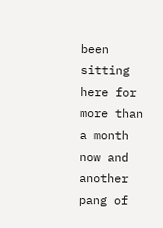been sitting here for more than a month now and another pang of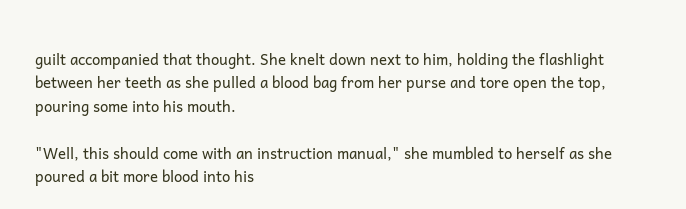guilt accompanied that thought. She knelt down next to him, holding the flashlight between her teeth as she pulled a blood bag from her purse and tore open the top, pouring some into his mouth.

"Well, this should come with an instruction manual," she mumbled to herself as she poured a bit more blood into his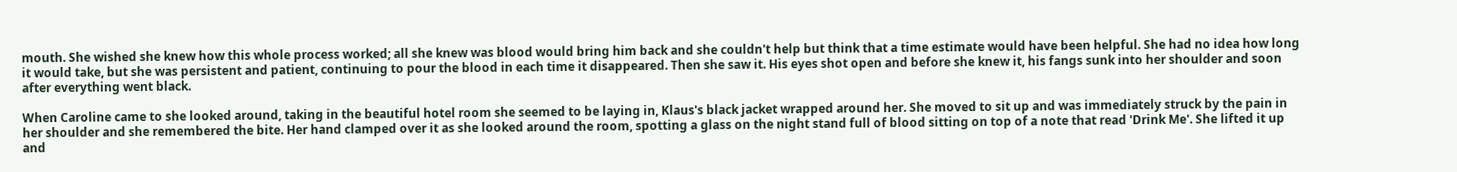mouth. She wished she knew how this whole process worked; all she knew was blood would bring him back and she couldn't help but think that a time estimate would have been helpful. She had no idea how long it would take, but she was persistent and patient, continuing to pour the blood in each time it disappeared. Then she saw it. His eyes shot open and before she knew it, his fangs sunk into her shoulder and soon after everything went black.

When Caroline came to she looked around, taking in the beautiful hotel room she seemed to be laying in, Klaus's black jacket wrapped around her. She moved to sit up and was immediately struck by the pain in her shoulder and she remembered the bite. Her hand clamped over it as she looked around the room, spotting a glass on the night stand full of blood sitting on top of a note that read 'Drink Me'. She lifted it up and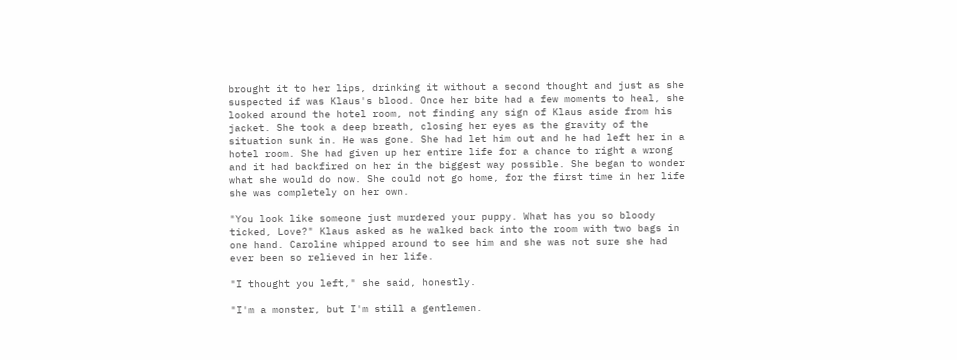brought it to her lips, drinking it without a second thought and just as she suspected if was Klaus's blood. Once her bite had a few moments to heal, she looked around the hotel room, not finding any sign of Klaus aside from his jacket. She took a deep breath, closing her eyes as the gravity of the situation sunk in. He was gone. She had let him out and he had left her in a hotel room. She had given up her entire life for a chance to right a wrong and it had backfired on her in the biggest way possible. She began to wonder what she would do now. She could not go home, for the first time in her life she was completely on her own.

"You look like someone just murdered your puppy. What has you so bloody ticked, Love?" Klaus asked as he walked back into the room with two bags in one hand. Caroline whipped around to see him and she was not sure she had ever been so relieved in her life.

"I thought you left," she said, honestly.

"I'm a monster, but I'm still a gentlemen.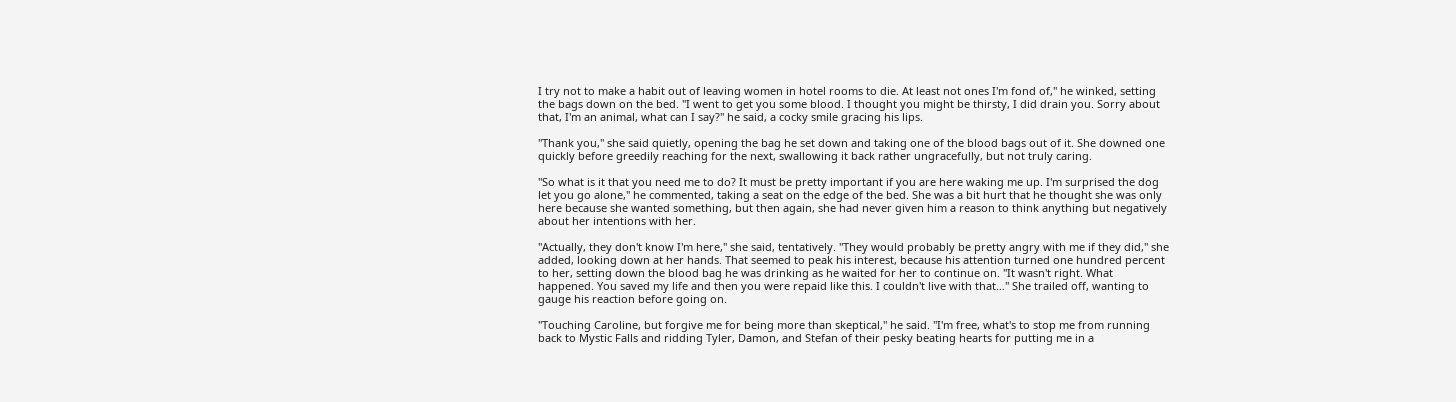I try not to make a habit out of leaving women in hotel rooms to die. At least not ones I'm fond of," he winked, setting the bags down on the bed. "I went to get you some blood. I thought you might be thirsty, I did drain you. Sorry about that, I'm an animal, what can I say?" he said, a cocky smile gracing his lips.

"Thank you," she said quietly, opening the bag he set down and taking one of the blood bags out of it. She downed one quickly before greedily reaching for the next, swallowing it back rather ungracefully, but not truly caring.

"So what is it that you need me to do? It must be pretty important if you are here waking me up. I'm surprised the dog let you go alone," he commented, taking a seat on the edge of the bed. She was a bit hurt that he thought she was only here because she wanted something, but then again, she had never given him a reason to think anything but negatively about her intentions with her.

"Actually, they don't know I'm here," she said, tentatively. "They would probably be pretty angry with me if they did," she added, looking down at her hands. That seemed to peak his interest, because his attention turned one hundred percent to her, setting down the blood bag he was drinking as he waited for her to continue on. "It wasn't right. What happened. You saved my life and then you were repaid like this. I couldn't live with that…" She trailed off, wanting to gauge his reaction before going on.

"Touching Caroline, but forgive me for being more than skeptical," he said. "I'm free, what's to stop me from running back to Mystic Falls and ridding Tyler, Damon, and Stefan of their pesky beating hearts for putting me in a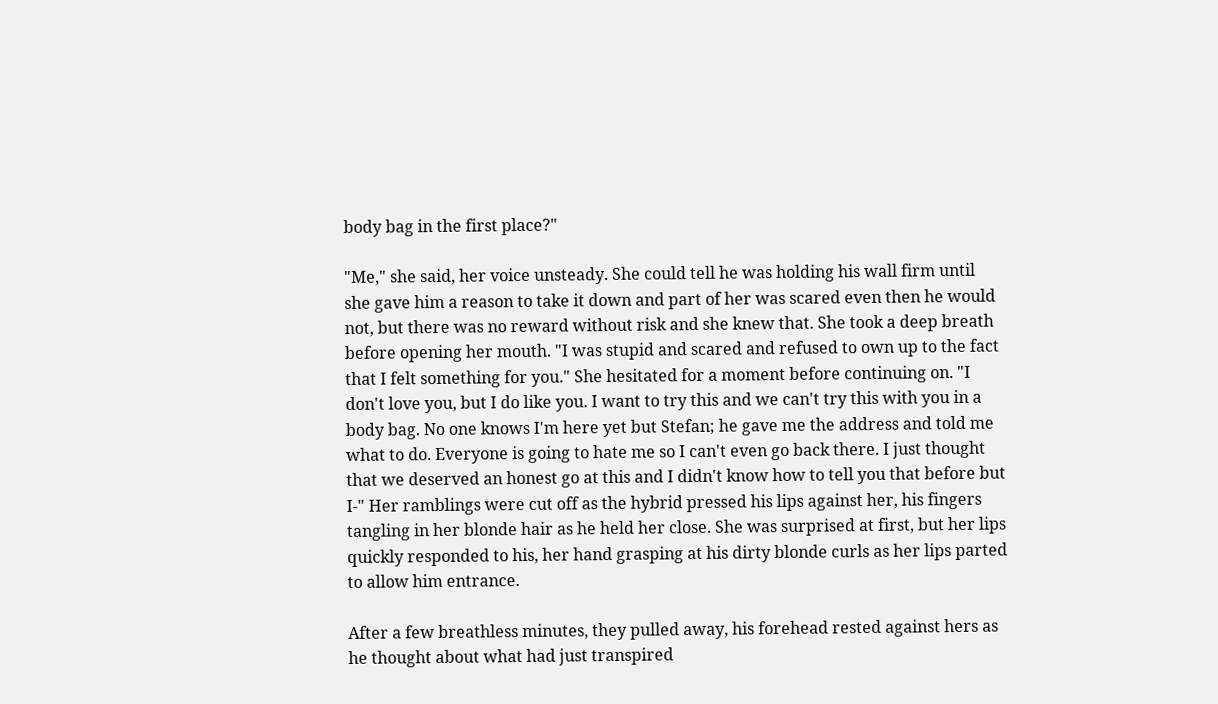body bag in the first place?"

"Me," she said, her voice unsteady. She could tell he was holding his wall firm until she gave him a reason to take it down and part of her was scared even then he would not, but there was no reward without risk and she knew that. She took a deep breath before opening her mouth. "I was stupid and scared and refused to own up to the fact that I felt something for you." She hesitated for a moment before continuing on. "I don't love you, but I do like you. I want to try this and we can't try this with you in a body bag. No one knows I'm here yet but Stefan; he gave me the address and told me what to do. Everyone is going to hate me so I can't even go back there. I just thought that we deserved an honest go at this and I didn't know how to tell you that before but I-" Her ramblings were cut off as the hybrid pressed his lips against her, his fingers tangling in her blonde hair as he held her close. She was surprised at first, but her lips quickly responded to his, her hand grasping at his dirty blonde curls as her lips parted to allow him entrance.

After a few breathless minutes, they pulled away, his forehead rested against hers as he thought about what had just transpired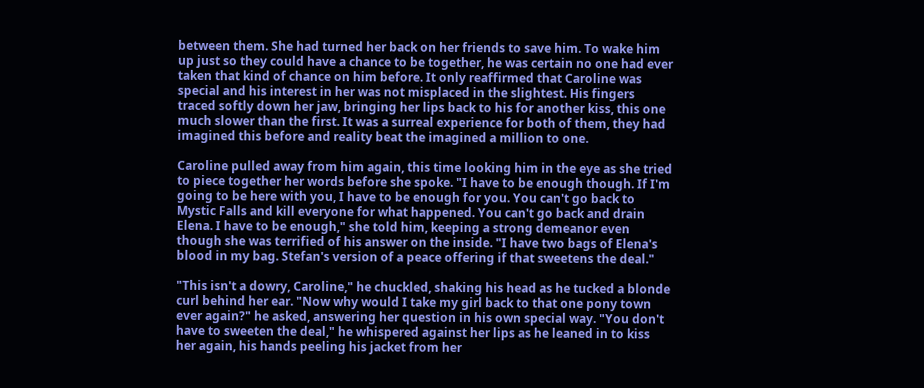between them. She had turned her back on her friends to save him. To wake him up just so they could have a chance to be together, he was certain no one had ever taken that kind of chance on him before. It only reaffirmed that Caroline was special and his interest in her was not misplaced in the slightest. His fingers traced softly down her jaw, bringing her lips back to his for another kiss, this one much slower than the first. It was a surreal experience for both of them, they had imagined this before and reality beat the imagined a million to one.

Caroline pulled away from him again, this time looking him in the eye as she tried to piece together her words before she spoke. "I have to be enough though. If I'm going to be here with you, I have to be enough for you. You can't go back to Mystic Falls and kill everyone for what happened. You can't go back and drain Elena. I have to be enough," she told him, keeping a strong demeanor even though she was terrified of his answer on the inside. "I have two bags of Elena's blood in my bag. Stefan's version of a peace offering if that sweetens the deal."

"This isn't a dowry, Caroline," he chuckled, shaking his head as he tucked a blonde curl behind her ear. "Now why would I take my girl back to that one pony town ever again?" he asked, answering her question in his own special way. "You don't have to sweeten the deal," he whispered against her lips as he leaned in to kiss her again, his hands peeling his jacket from her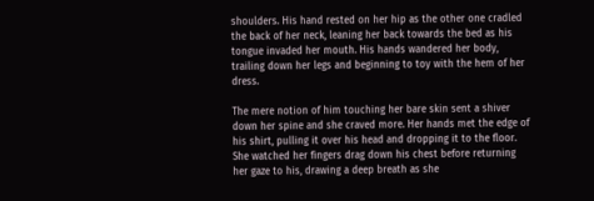shoulders. His hand rested on her hip as the other one cradled the back of her neck, leaning her back towards the bed as his tongue invaded her mouth. His hands wandered her body, trailing down her legs and beginning to toy with the hem of her dress.

The mere notion of him touching her bare skin sent a shiver down her spine and she craved more. Her hands met the edge of his shirt, pulling it over his head and dropping it to the floor. She watched her fingers drag down his chest before returning her gaze to his, drawing a deep breath as she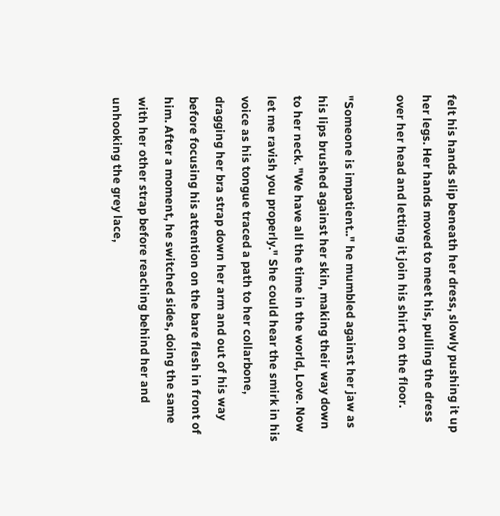felt his hands slip beneath her dress, slowly pushing it up her legs. Her hands moved to meet his, pulling the dress over her head and letting it join his shirt on the floor.

"Someone is impatient.." he mumbled against her jaw as his lips brushed against her skin, making their way down to her neck. "We have all the time in the world, Love. Now let me ravish you properly." She could hear the smirk in his voice as his tongue traced a path to her collarbone, dragging her bra strap down her arm and out of his way before focusing his attention on the bare flesh in front of him. After a moment, he switched sides, doing the same with her other strap before reaching behind her and unhooking the grey lace,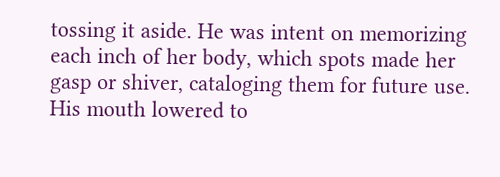tossing it aside. He was intent on memorizing each inch of her body, which spots made her gasp or shiver, cataloging them for future use. His mouth lowered to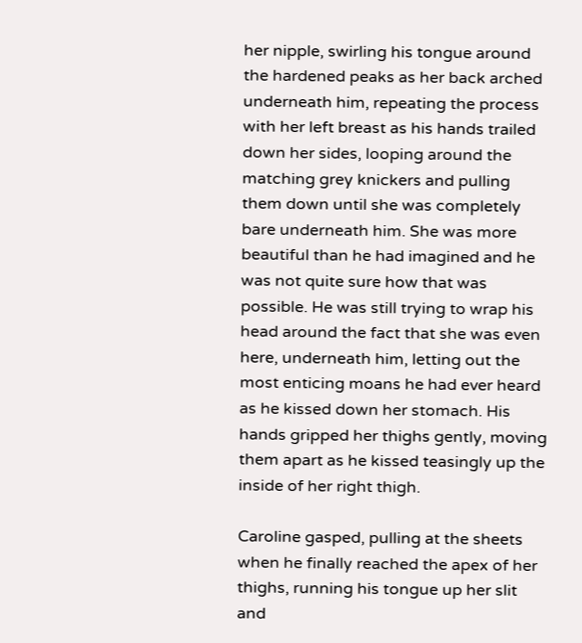her nipple, swirling his tongue around the hardened peaks as her back arched underneath him, repeating the process with her left breast as his hands trailed down her sides, looping around the matching grey knickers and pulling them down until she was completely bare underneath him. She was more beautiful than he had imagined and he was not quite sure how that was possible. He was still trying to wrap his head around the fact that she was even here, underneath him, letting out the most enticing moans he had ever heard as he kissed down her stomach. His hands gripped her thighs gently, moving them apart as he kissed teasingly up the inside of her right thigh.

Caroline gasped, pulling at the sheets when he finally reached the apex of her thighs, running his tongue up her slit and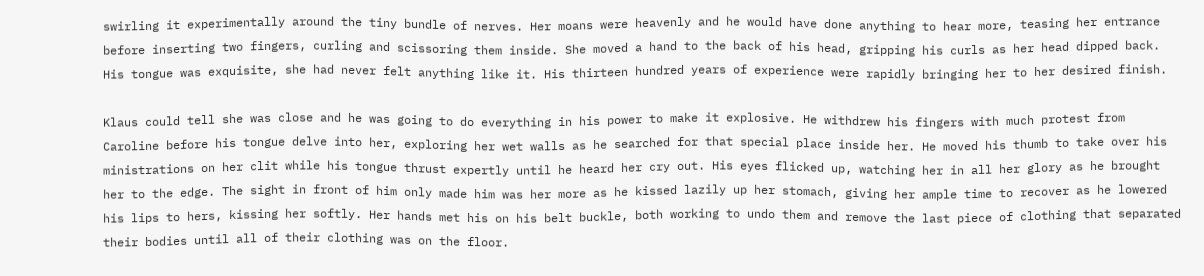swirling it experimentally around the tiny bundle of nerves. Her moans were heavenly and he would have done anything to hear more, teasing her entrance before inserting two fingers, curling and scissoring them inside. She moved a hand to the back of his head, gripping his curls as her head dipped back. His tongue was exquisite, she had never felt anything like it. His thirteen hundred years of experience were rapidly bringing her to her desired finish.

Klaus could tell she was close and he was going to do everything in his power to make it explosive. He withdrew his fingers with much protest from Caroline before his tongue delve into her, exploring her wet walls as he searched for that special place inside her. He moved his thumb to take over his ministrations on her clit while his tongue thrust expertly until he heard her cry out. His eyes flicked up, watching her in all her glory as he brought her to the edge. The sight in front of him only made him was her more as he kissed lazily up her stomach, giving her ample time to recover as he lowered his lips to hers, kissing her softly. Her hands met his on his belt buckle, both working to undo them and remove the last piece of clothing that separated their bodies until all of their clothing was on the floor.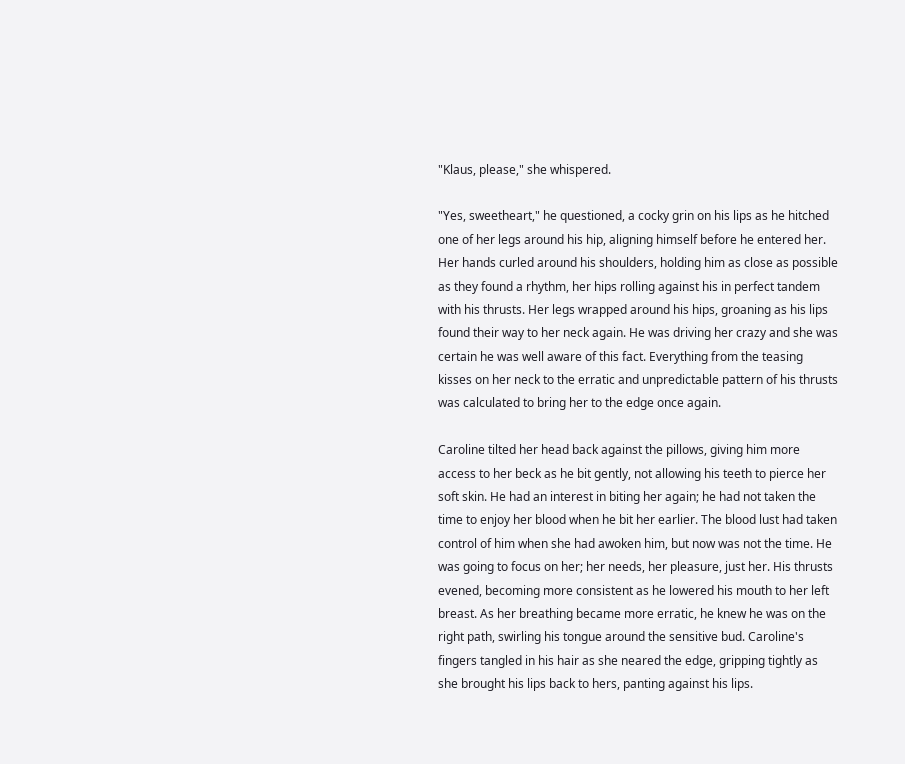"Klaus, please," she whispered.

"Yes, sweetheart," he questioned, a cocky grin on his lips as he hitched one of her legs around his hip, aligning himself before he entered her. Her hands curled around his shoulders, holding him as close as possible as they found a rhythm, her hips rolling against his in perfect tandem with his thrusts. Her legs wrapped around his hips, groaning as his lips found their way to her neck again. He was driving her crazy and she was certain he was well aware of this fact. Everything from the teasing kisses on her neck to the erratic and unpredictable pattern of his thrusts was calculated to bring her to the edge once again.

Caroline tilted her head back against the pillows, giving him more access to her beck as he bit gently, not allowing his teeth to pierce her soft skin. He had an interest in biting her again; he had not taken the time to enjoy her blood when he bit her earlier. The blood lust had taken control of him when she had awoken him, but now was not the time. He was going to focus on her; her needs, her pleasure, just her. His thrusts evened, becoming more consistent as he lowered his mouth to her left breast. As her breathing became more erratic, he knew he was on the right path, swirling his tongue around the sensitive bud. Caroline's fingers tangled in his hair as she neared the edge, gripping tightly as she brought his lips back to hers, panting against his lips.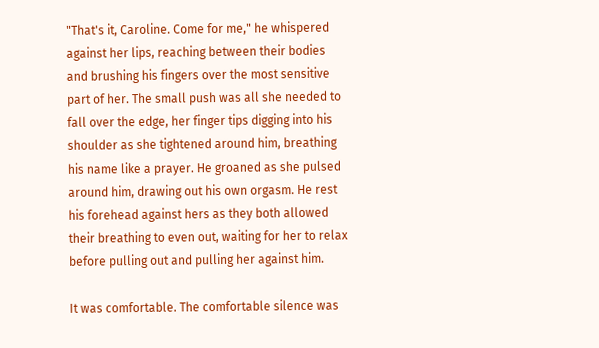"That's it, Caroline. Come for me," he whispered against her lips, reaching between their bodies and brushing his fingers over the most sensitive part of her. The small push was all she needed to fall over the edge, her finger tips digging into his shoulder as she tightened around him, breathing his name like a prayer. He groaned as she pulsed around him, drawing out his own orgasm. He rest his forehead against hers as they both allowed their breathing to even out, waiting for her to relax before pulling out and pulling her against him.

It was comfortable. The comfortable silence was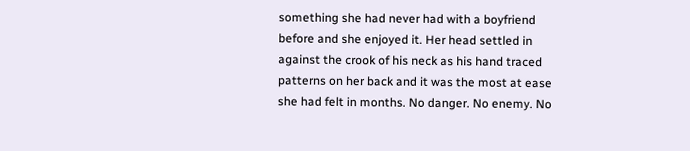something she had never had with a boyfriend before and she enjoyed it. Her head settled in against the crook of his neck as his hand traced patterns on her back and it was the most at ease she had felt in months. No danger. No enemy. No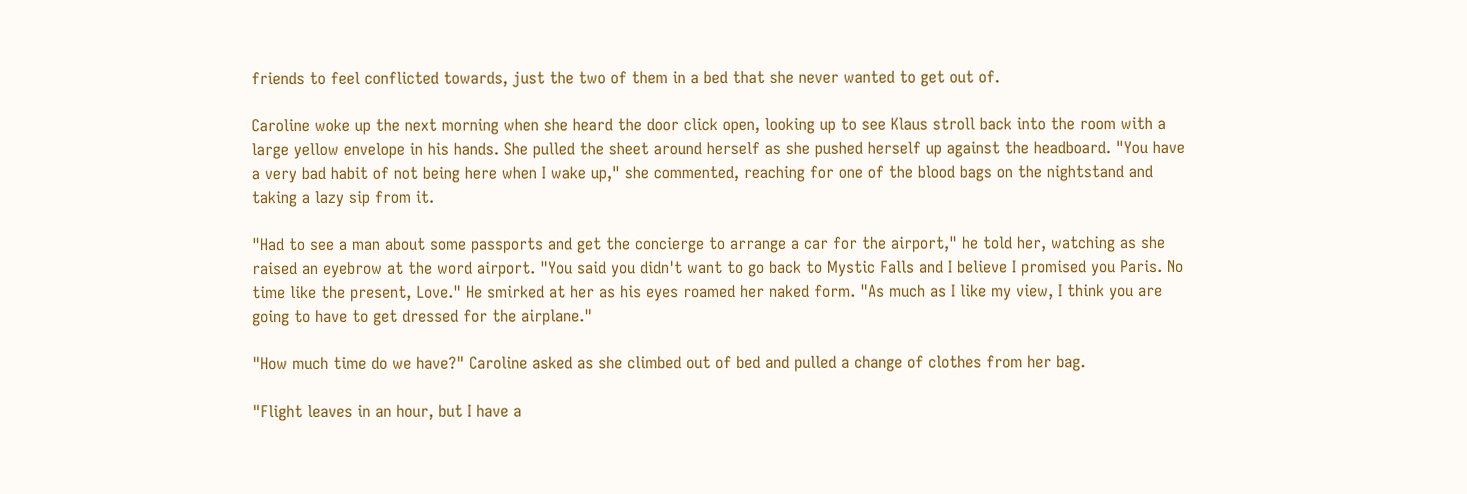friends to feel conflicted towards, just the two of them in a bed that she never wanted to get out of.

Caroline woke up the next morning when she heard the door click open, looking up to see Klaus stroll back into the room with a large yellow envelope in his hands. She pulled the sheet around herself as she pushed herself up against the headboard. "You have a very bad habit of not being here when I wake up," she commented, reaching for one of the blood bags on the nightstand and taking a lazy sip from it.

"Had to see a man about some passports and get the concierge to arrange a car for the airport," he told her, watching as she raised an eyebrow at the word airport. "You said you didn't want to go back to Mystic Falls and I believe I promised you Paris. No time like the present, Love." He smirked at her as his eyes roamed her naked form. "As much as I like my view, I think you are going to have to get dressed for the airplane."

"How much time do we have?" Caroline asked as she climbed out of bed and pulled a change of clothes from her bag.

"Flight leaves in an hour, but I have a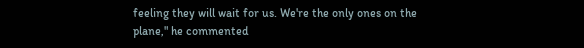feeling they will wait for us. We're the only ones on the plane," he commented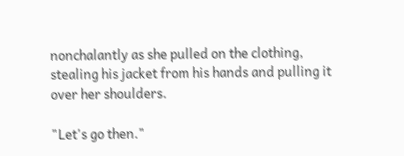nonchalantly as she pulled on the clothing, stealing his jacket from his hands and pulling it over her shoulders.

"Let's go then."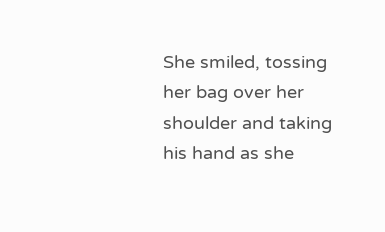She smiled, tossing her bag over her shoulder and taking his hand as she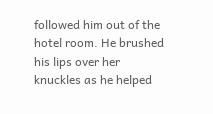followed him out of the hotel room. He brushed his lips over her knuckles as he helped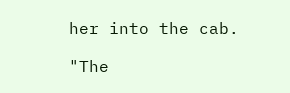her into the cab.

"The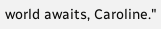world awaits, Caroline."